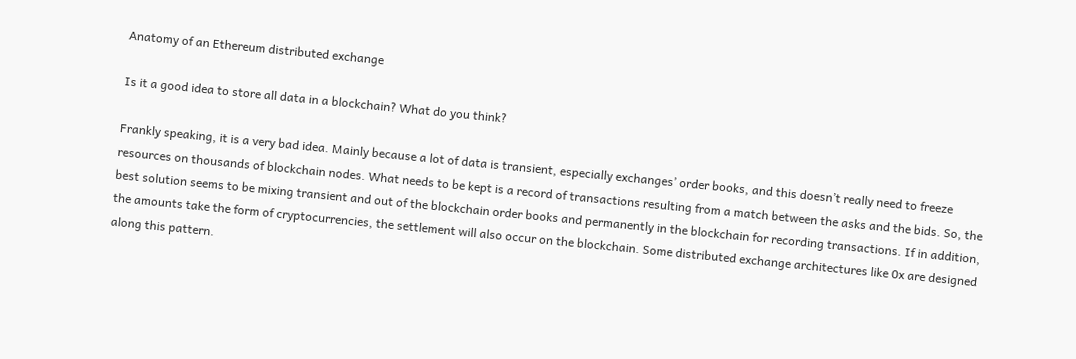Anatomy of an Ethereum distributed exchange

Is it a good idea to store all data in a blockchain? What do you think?

Frankly speaking, it is a very bad idea. Mainly because a lot of data is transient, especially exchanges’ order books, and this doesn’t really need to freeze resources on thousands of blockchain nodes. What needs to be kept is a record of transactions resulting from a match between the asks and the bids. So, the best solution seems to be mixing transient and out of the blockchain order books and permanently in the blockchain for recording transactions. If in addition, the amounts take the form of cryptocurrencies, the settlement will also occur on the blockchain. Some distributed exchange architectures like 0x are designed along this pattern.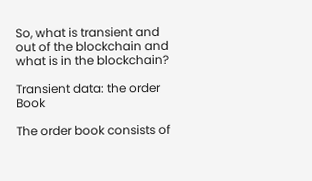So, what is transient and out of the blockchain and what is in the blockchain?

Transient data: the order Book

The order book consists of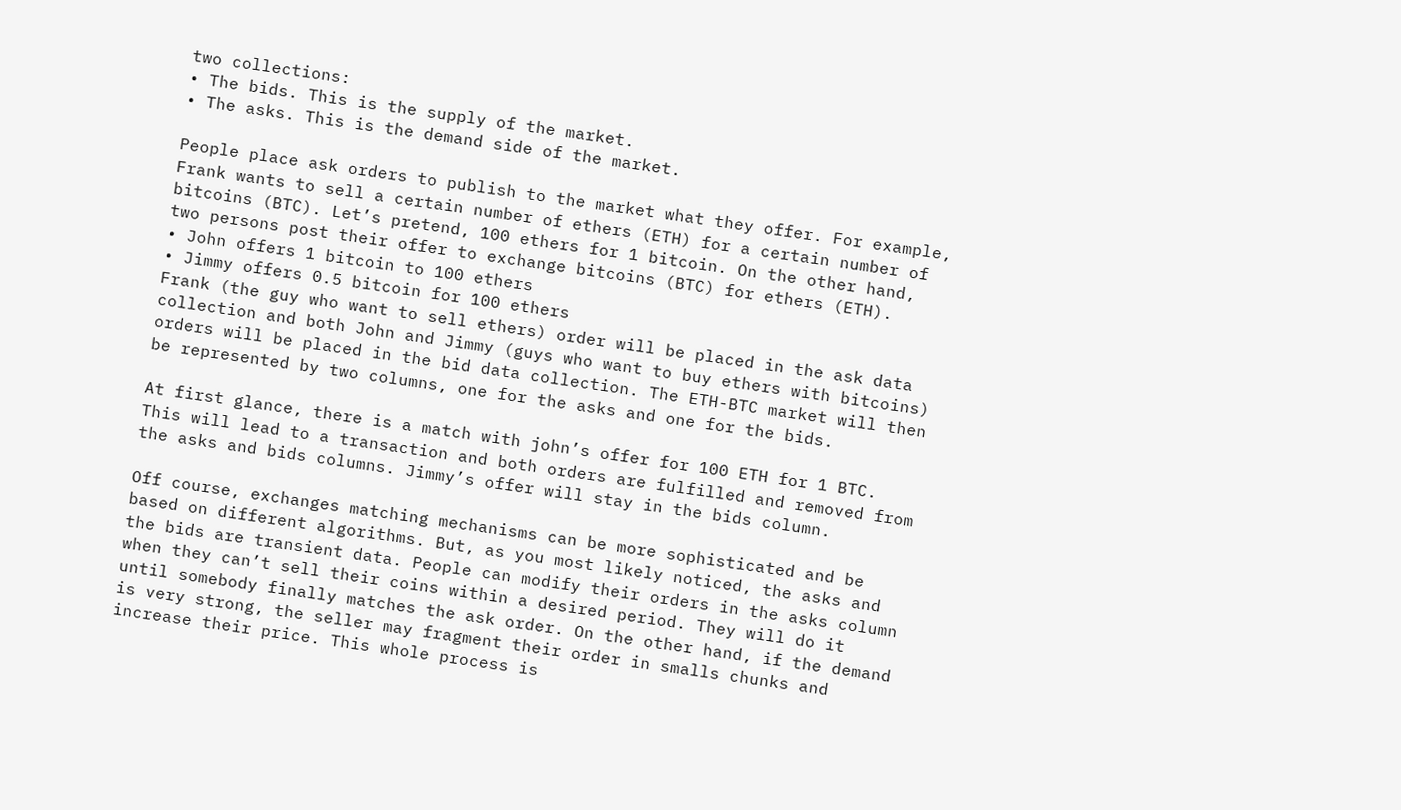two collections:
• The bids. This is the supply of the market.
• The asks. This is the demand side of the market.

People place ask orders to publish to the market what they offer. For example, Frank wants to sell a certain number of ethers (ETH) for a certain number of bitcoins (BTC). Let’s pretend, 100 ethers for 1 bitcoin. On the other hand, two persons post their offer to exchange bitcoins (BTC) for ethers (ETH).
• John offers 1 bitcoin to 100 ethers
• Jimmy offers 0.5 bitcoin for 100 ethers
Frank (the guy who want to sell ethers) order will be placed in the ask data collection and both John and Jimmy (guys who want to buy ethers with bitcoins) orders will be placed in the bid data collection. The ETH-BTC market will then be represented by two columns, one for the asks and one for the bids.

At first glance, there is a match with john’s offer for 100 ETH for 1 BTC. This will lead to a transaction and both orders are fulfilled and removed from the asks and bids columns. Jimmy’s offer will stay in the bids column.

Off course, exchanges matching mechanisms can be more sophisticated and be based on different algorithms. But, as you most likely noticed, the asks and the bids are transient data. People can modify their orders in the asks column when they can’t sell their coins within a desired period. They will do it until somebody finally matches the ask order. On the other hand, if the demand is very strong, the seller may fragment their order in smalls chunks and increase their price. This whole process is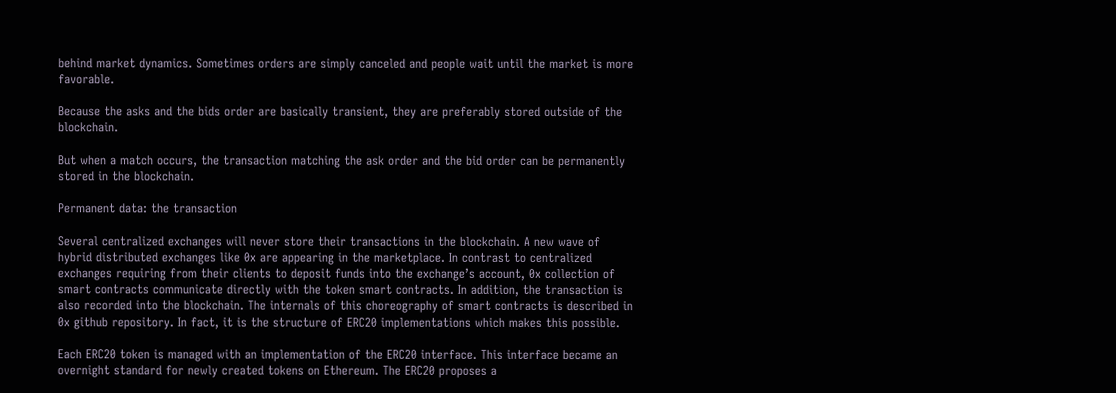behind market dynamics. Sometimes orders are simply canceled and people wait until the market is more favorable.

Because the asks and the bids order are basically transient, they are preferably stored outside of the blockchain.

But when a match occurs, the transaction matching the ask order and the bid order can be permanently stored in the blockchain.

Permanent data: the transaction

Several centralized exchanges will never store their transactions in the blockchain. A new wave of hybrid distributed exchanges like 0x are appearing in the marketplace. In contrast to centralized exchanges requiring from their clients to deposit funds into the exchange’s account, 0x collection of smart contracts communicate directly with the token smart contracts. In addition, the transaction is also recorded into the blockchain. The internals of this choreography of smart contracts is described in 0x github repository. In fact, it is the structure of ERC20 implementations which makes this possible.

Each ERC20 token is managed with an implementation of the ERC20 interface. This interface became an overnight standard for newly created tokens on Ethereum. The ERC20 proposes a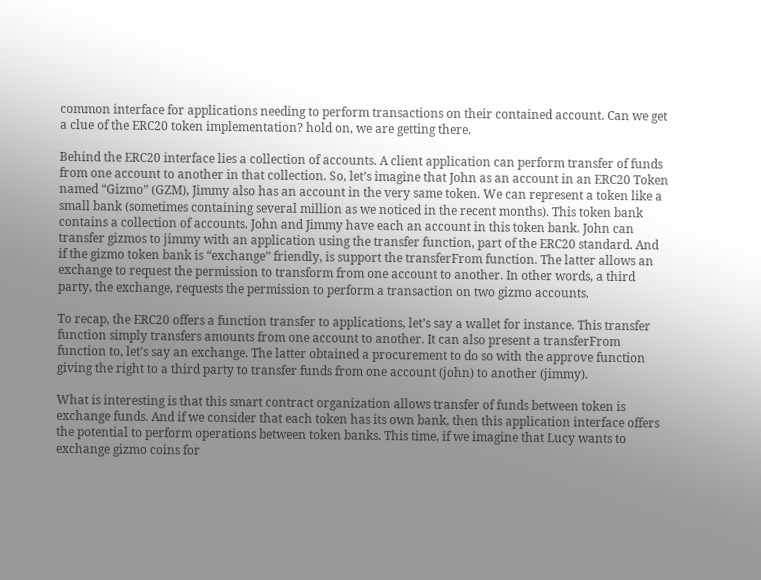common interface for applications needing to perform transactions on their contained account. Can we get a clue of the ERC20 token implementation? hold on, we are getting there.

Behind the ERC20 interface lies a collection of accounts. A client application can perform transfer of funds from one account to another in that collection. So, let’s imagine that John as an account in an ERC20 Token named “Gizmo” (GZM), Jimmy also has an account in the very same token. We can represent a token like a small bank (sometimes containing several million as we noticed in the recent months). This token bank contains a collection of accounts. John and Jimmy have each an account in this token bank. John can transfer gizmos to jimmy with an application using the transfer function, part of the ERC20 standard. And if the gizmo token bank is “exchange” friendly, is support the transferFrom function. The latter allows an exchange to request the permission to transform from one account to another. In other words, a third party, the exchange, requests the permission to perform a transaction on two gizmo accounts.

To recap, the ERC20 offers a function transfer to applications, let’s say a wallet for instance. This transfer function simply transfers amounts from one account to another. It can also present a transferFrom function to, let’s say an exchange. The latter obtained a procurement to do so with the approve function giving the right to a third party to transfer funds from one account (john) to another (jimmy).

What is interesting is that this smart contract organization allows transfer of funds between token is exchange funds. And if we consider that each token has its own bank, then this application interface offers the potential to perform operations between token banks. This time, if we imagine that Lucy wants to exchange gizmo coins for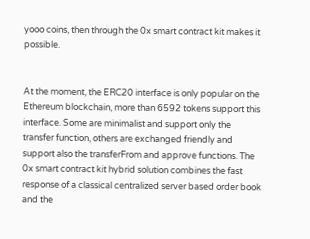yooo coins, then through the 0x smart contract kit makes it possible.


At the moment, the ERC20 interface is only popular on the Ethereum blockchain, more than 6592 tokens support this interface. Some are minimalist and support only the transfer function, others are exchanged friendly and support also the transferFrom and approve functions. The 0x smart contract kit hybrid solution combines the fast response of a classical centralized server based order book and the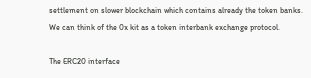settlement on slower blockchain which contains already the token banks. We can think of the 0x kit as a token interbank exchange protocol.

The ERC20 interface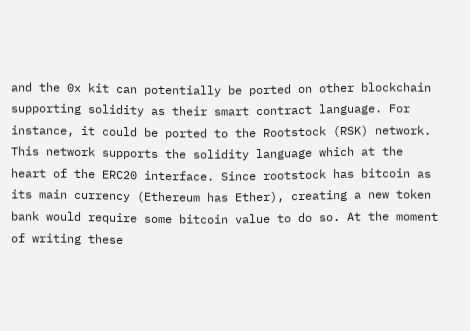and the 0x kit can potentially be ported on other blockchain supporting solidity as their smart contract language. For instance, it could be ported to the Rootstock (RSK) network. This network supports the solidity language which at the heart of the ERC20 interface. Since rootstock has bitcoin as its main currency (Ethereum has Ether), creating a new token bank would require some bitcoin value to do so. At the moment of writing these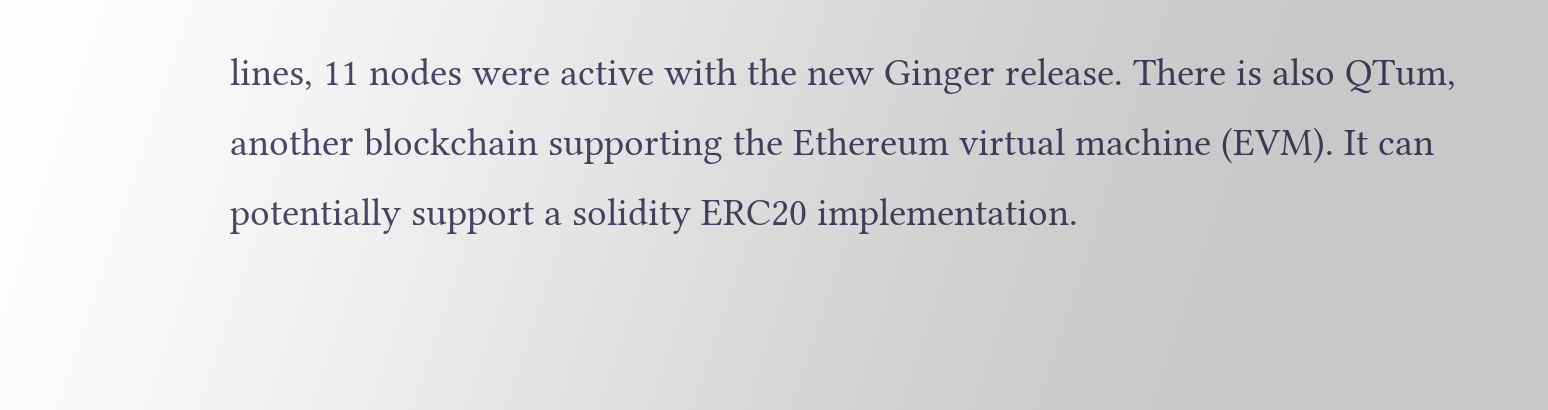lines, 11 nodes were active with the new Ginger release. There is also QTum, another blockchain supporting the Ethereum virtual machine (EVM). It can potentially support a solidity ERC20 implementation.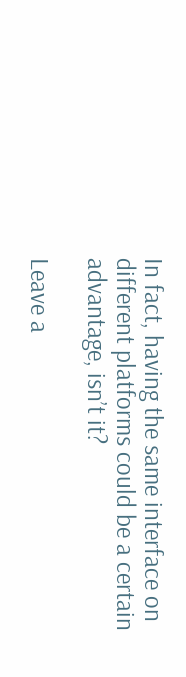In fact, having the same interface on different platforms could be a certain advantage, isn’t it?

Leave a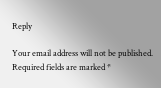Reply

Your email address will not be published. Required fields are marked *